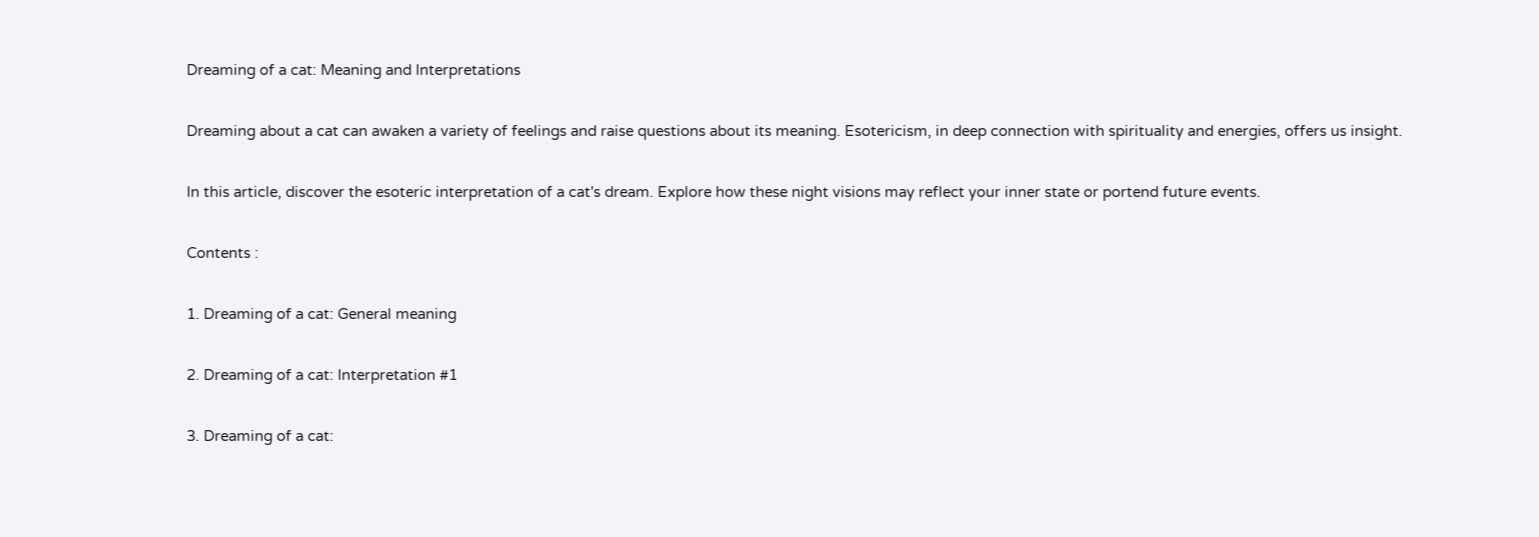Dreaming of a cat: Meaning and Interpretations

Dreaming about a cat can awaken a variety of feelings and raise questions about its meaning. Esotericism, in deep connection with spirituality and energies, offers us insight.

In this article, discover the esoteric interpretation of a cat's dream. Explore how these night visions may reflect your inner state or portend future events.

Contents :

1. Dreaming of a cat: General meaning

2. Dreaming of a cat: Interpretation #1

3. Dreaming of a cat: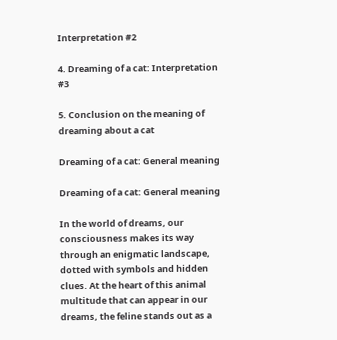Interpretation #2

4. Dreaming of a cat: Interpretation #3

5. Conclusion on the meaning of dreaming about a cat

Dreaming of a cat: General meaning

Dreaming of a cat: General meaning

In the world of dreams, our consciousness makes its way through an enigmatic landscape, dotted with symbols and hidden clues. At the heart of this animal multitude that can appear in our dreams, the feline stands out as a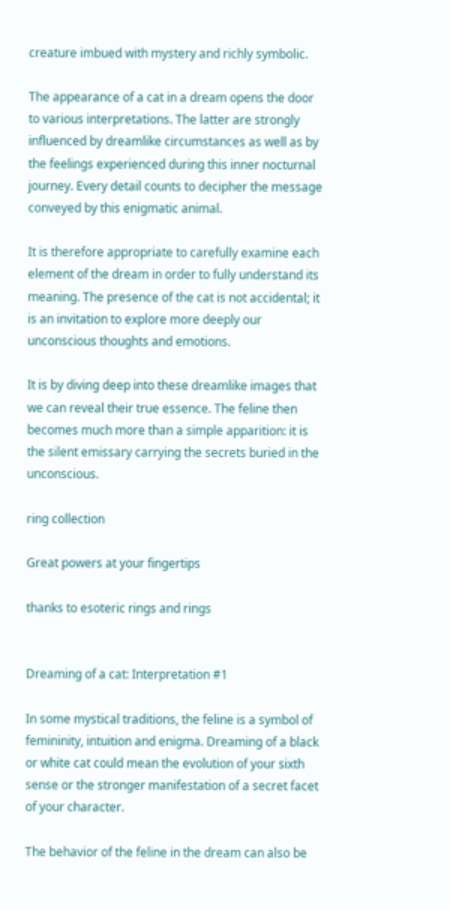creature imbued with mystery and richly symbolic.

The appearance of a cat in a dream opens the door to various interpretations. The latter are strongly influenced by dreamlike circumstances as well as by the feelings experienced during this inner nocturnal journey. Every detail counts to decipher the message conveyed by this enigmatic animal.

It is therefore appropriate to carefully examine each element of the dream in order to fully understand its meaning. The presence of the cat is not accidental; it is an invitation to explore more deeply our unconscious thoughts and emotions.

It is by diving deep into these dreamlike images that we can reveal their true essence. The feline then becomes much more than a simple apparition: it is the silent emissary carrying the secrets buried in the unconscious.

ring collection

Great powers at your fingertips

thanks to esoteric rings and rings


Dreaming of a cat: Interpretation #1

In some mystical traditions, the feline is a symbol of femininity, intuition and enigma. Dreaming of a black or white cat could mean the evolution of your sixth sense or the stronger manifestation of a secret facet of your character.

The behavior of the feline in the dream can also be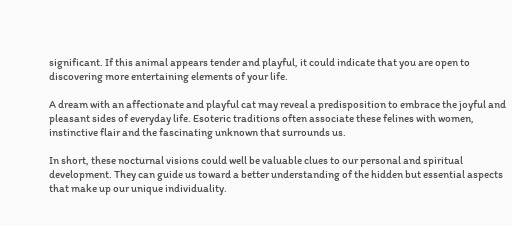significant. If this animal appears tender and playful, it could indicate that you are open to discovering more entertaining elements of your life.

A dream with an affectionate and playful cat may reveal a predisposition to embrace the joyful and pleasant sides of everyday life. Esoteric traditions often associate these felines with women, instinctive flair and the fascinating unknown that surrounds us.

In short, these nocturnal visions could well be valuable clues to our personal and spiritual development. They can guide us toward a better understanding of the hidden but essential aspects that make up our unique individuality.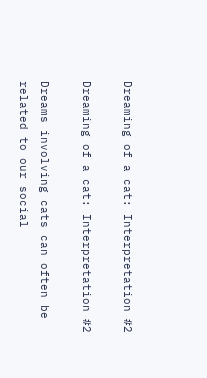Dreaming of a cat: Interpretation #2

Dreaming of a cat: Interpretation #2

Dreams involving cats can often be related to our social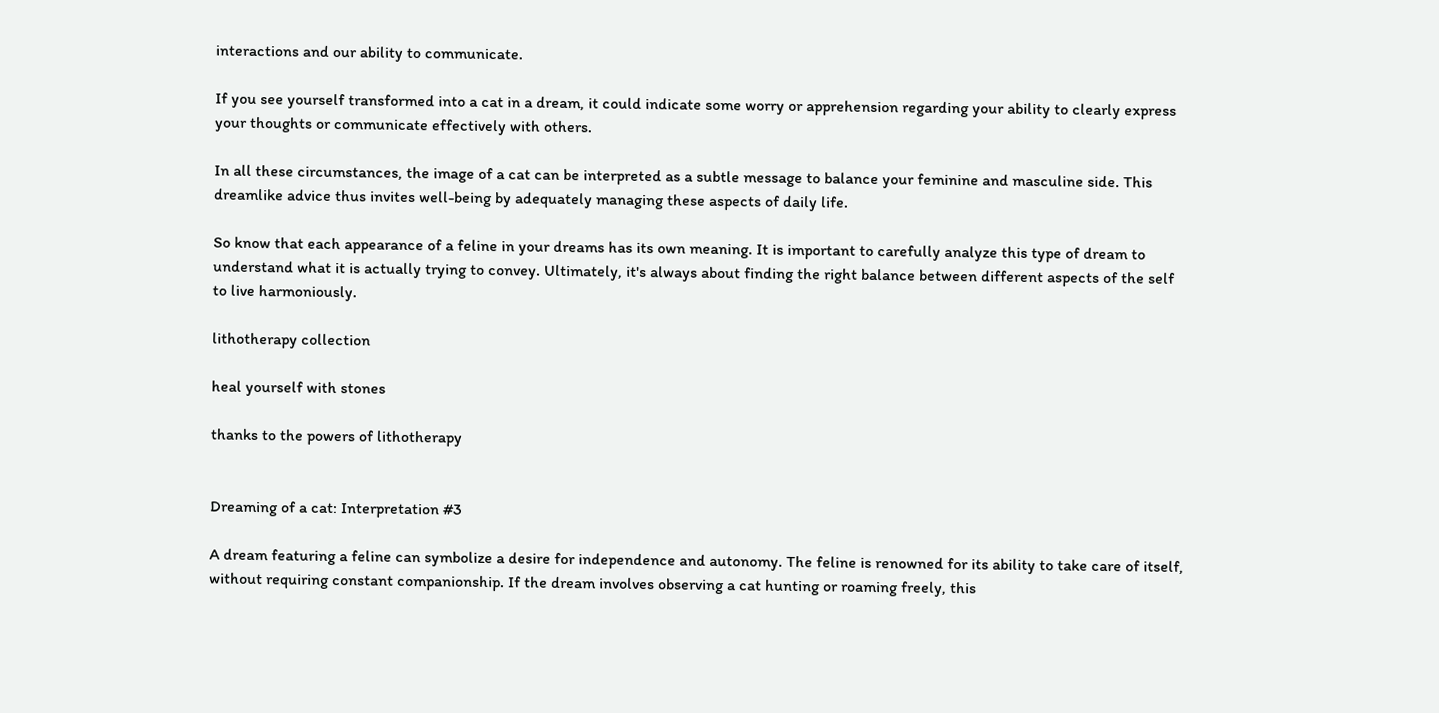interactions and our ability to communicate.

If you see yourself transformed into a cat in a dream, it could indicate some worry or apprehension regarding your ability to clearly express your thoughts or communicate effectively with others.

In all these circumstances, the image of a cat can be interpreted as a subtle message to balance your feminine and masculine side. This dreamlike advice thus invites well-being by adequately managing these aspects of daily life.

So know that each appearance of a feline in your dreams has its own meaning. It is important to carefully analyze this type of dream to understand what it is actually trying to convey. Ultimately, it's always about finding the right balance between different aspects of the self to live harmoniously.

lithotherapy collection

heal yourself with stones

thanks to the powers of lithotherapy


Dreaming of a cat: Interpretation #3

A dream featuring a feline can symbolize a desire for independence and autonomy. The feline is renowned for its ability to take care of itself, without requiring constant companionship. If the dream involves observing a cat hunting or roaming freely, this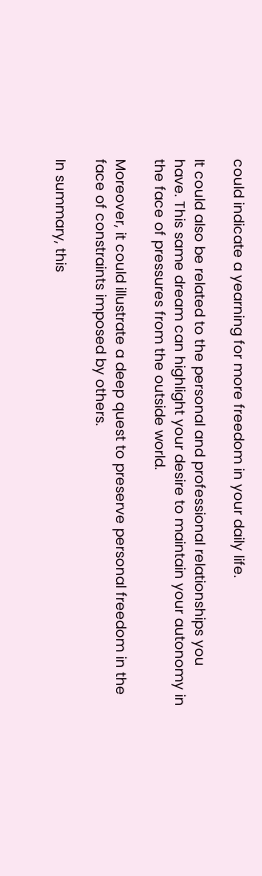could indicate a yearning for more freedom in your daily life.

It could also be related to the personal and professional relationships you have. This same dream can highlight your desire to maintain your autonomy in the face of pressures from the outside world.

Moreover, it could illustrate a deep quest to preserve personal freedom in the face of constraints imposed by others.

In summary, this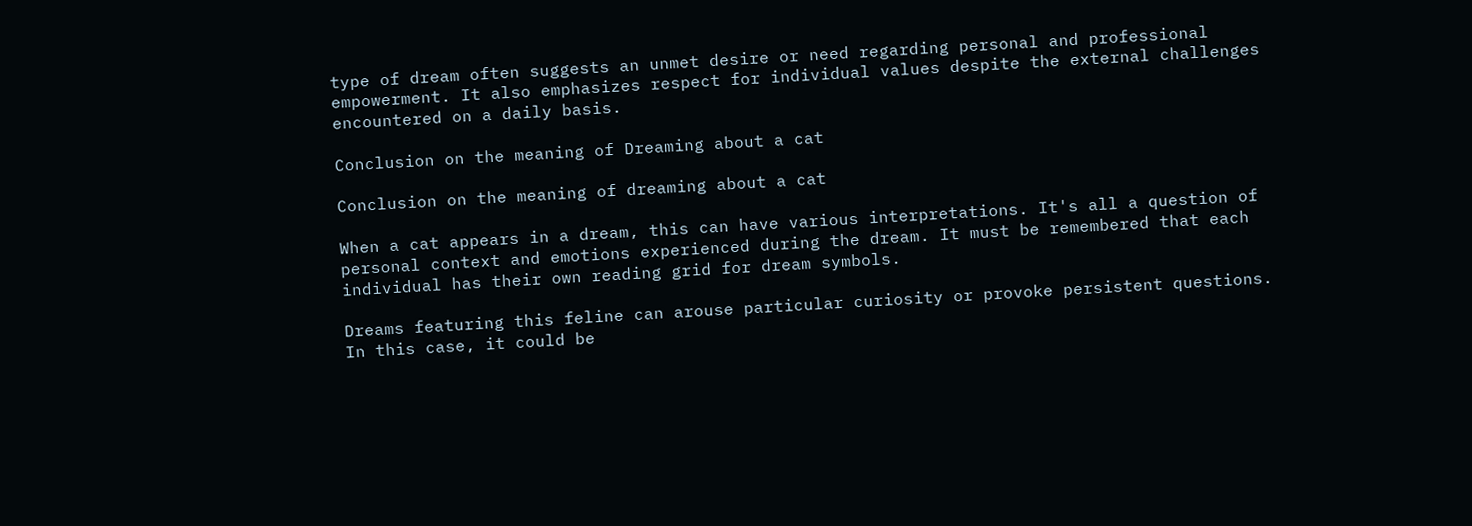type of dream often suggests an unmet desire or need regarding personal and professional empowerment. It also emphasizes respect for individual values despite the external challenges encountered on a daily basis.

Conclusion on the meaning of Dreaming about a cat

Conclusion on the meaning of dreaming about a cat

When a cat appears in a dream, this can have various interpretations. It's all a question of personal context and emotions experienced during the dream. It must be remembered that each individual has their own reading grid for dream symbols.

Dreams featuring this feline can arouse particular curiosity or provoke persistent questions. In this case, it could be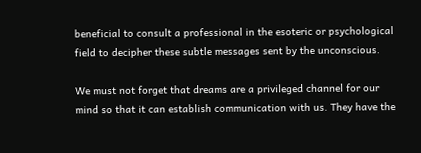beneficial to consult a professional in the esoteric or psychological field to decipher these subtle messages sent by the unconscious.

We must not forget that dreams are a privileged channel for our mind so that it can establish communication with us. They have the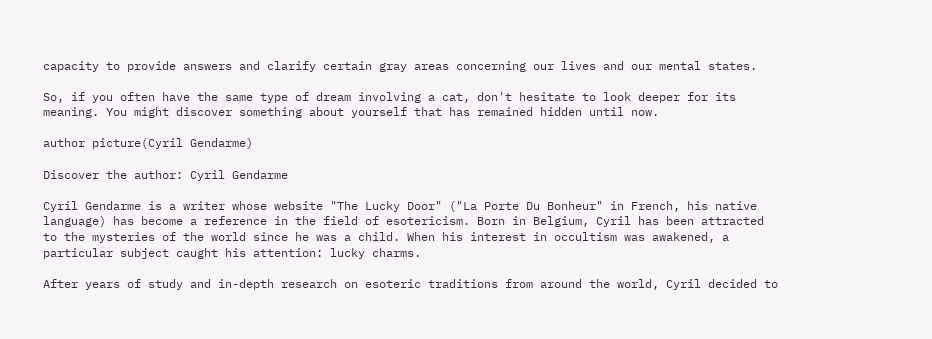capacity to provide answers and clarify certain gray areas concerning our lives and our mental states.

So, if you often have the same type of dream involving a cat, don't hesitate to look deeper for its meaning. You might discover something about yourself that has remained hidden until now.

author picture(Cyril Gendarme)

Discover the author: Cyril Gendarme

Cyril Gendarme is a writer whose website "The Lucky Door" ("La Porte Du Bonheur" in French, his native language) has become a reference in the field of esotericism. Born in Belgium, Cyril has been attracted to the mysteries of the world since he was a child. When his interest in occultism was awakened, a particular subject caught his attention: lucky charms.

After years of study and in-depth research on esoteric traditions from around the world, Cyril decided to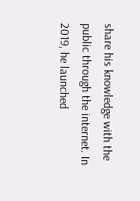share his knowledge with the public through the internet. In 2019, he launched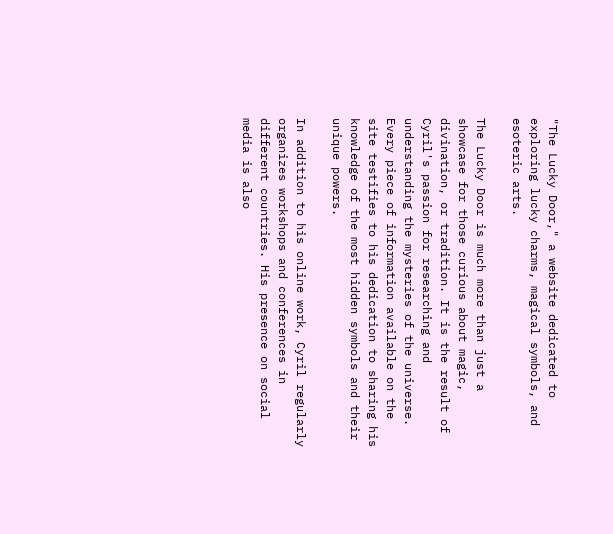"The Lucky Door," a website dedicated to exploring lucky charms, magical symbols, and esoteric arts.

The Lucky Door is much more than just a showcase for those curious about magic, divination, or tradition. It is the result of Cyril's passion for researching and understanding the mysteries of the universe. Every piece of information available on the site testifies to his dedication to sharing his knowledge of the most hidden symbols and their unique powers.

In addition to his online work, Cyril regularly organizes workshops and conferences in different countries. His presence on social media is also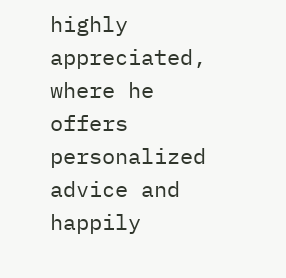highly appreciated, where he offers personalized advice and happily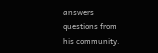answers questions from his community.